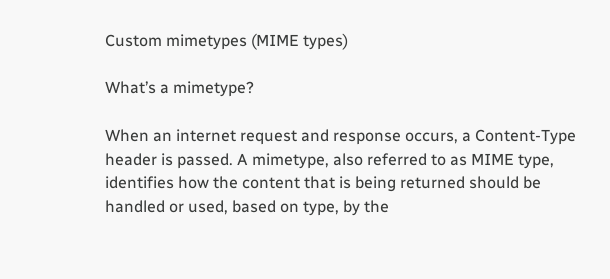Custom mimetypes (MIME types)

What’s a mimetype?

When an internet request and response occurs, a Content-Type header is passed. A mimetype, also referred to as MIME type, identifies how the content that is being returned should be handled or used, based on type, by the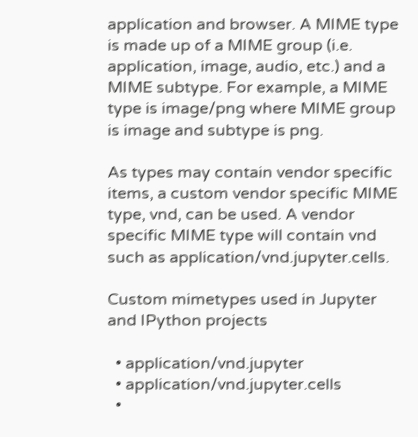application and browser. A MIME type is made up of a MIME group (i.e. application, image, audio, etc.) and a MIME subtype. For example, a MIME type is image/png where MIME group is image and subtype is png.

As types may contain vendor specific items, a custom vendor specific MIME type, vnd, can be used. A vendor specific MIME type will contain vnd such as application/vnd.jupyter.cells.

Custom mimetypes used in Jupyter and IPython projects

  • application/vnd.jupyter
  • application/vnd.jupyter.cells
  •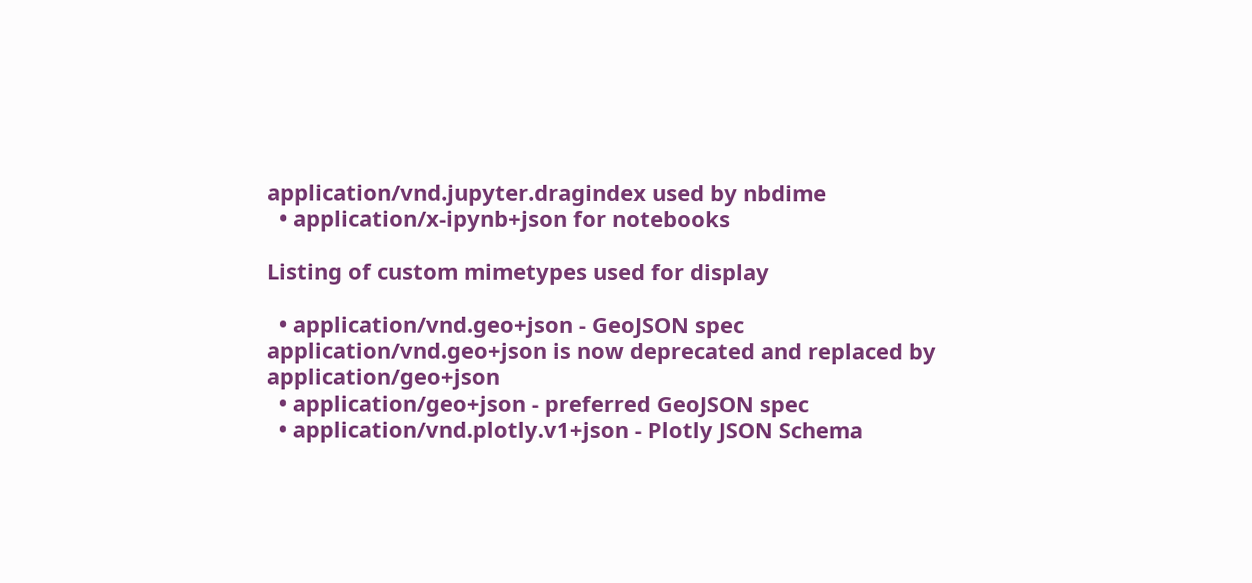application/vnd.jupyter.dragindex used by nbdime
  • application/x-ipynb+json for notebooks

Listing of custom mimetypes used for display

  • application/vnd.geo+json - GeoJSON spec application/vnd.geo+json is now deprecated and replaced by application/geo+json
  • application/geo+json - preferred GeoJSON spec
  • application/vnd.plotly.v1+json - Plotly JSON Schema